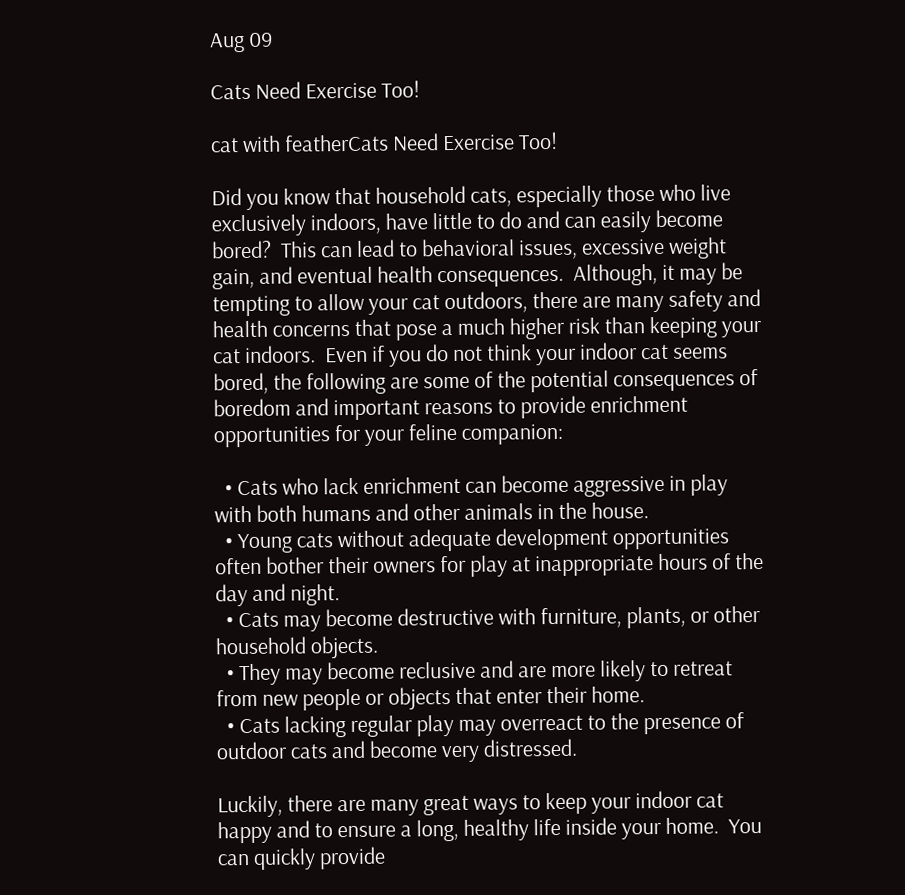Aug 09

Cats Need Exercise Too!

cat with featherCats Need Exercise Too!

Did you know that household cats, especially those who live exclusively indoors, have little to do and can easily become bored?  This can lead to behavioral issues, excessive weight gain, and eventual health consequences.  Although, it may be tempting to allow your cat outdoors, there are many safety and health concerns that pose a much higher risk than keeping your cat indoors.  Even if you do not think your indoor cat seems bored, the following are some of the potential consequences of boredom and important reasons to provide enrichment opportunities for your feline companion:

  • Cats who lack enrichment can become aggressive in play with both humans and other animals in the house.
  • Young cats without adequate development opportunities often bother their owners for play at inappropriate hours of the day and night.
  • Cats may become destructive with furniture, plants, or other household objects.
  • They may become reclusive and are more likely to retreat from new people or objects that enter their home.
  • Cats lacking regular play may overreact to the presence of outdoor cats and become very distressed.

Luckily, there are many great ways to keep your indoor cat happy and to ensure a long, healthy life inside your home.  You can quickly provide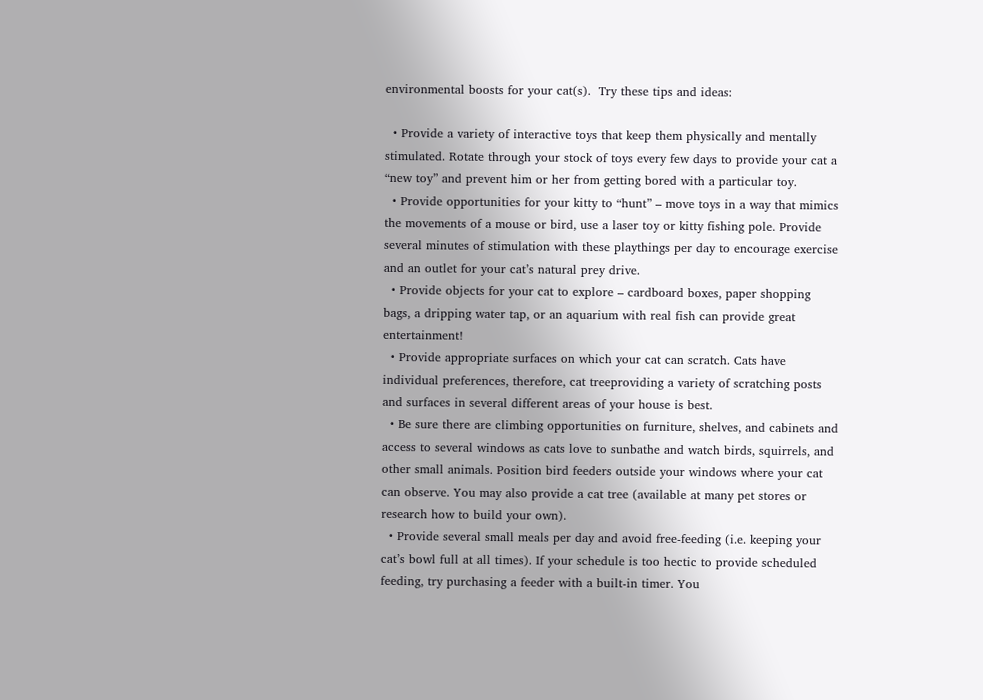environmental boosts for your cat(s).  Try these tips and ideas:

  • Provide a variety of interactive toys that keep them physically and mentally stimulated. Rotate through your stock of toys every few days to provide your cat a “new toy” and prevent him or her from getting bored with a particular toy.
  • Provide opportunities for your kitty to “hunt” – move toys in a way that mimics the movements of a mouse or bird, use a laser toy or kitty fishing pole. Provide several minutes of stimulation with these playthings per day to encourage exercise and an outlet for your cat’s natural prey drive.
  • Provide objects for your cat to explore – cardboard boxes, paper shopping bags, a dripping water tap, or an aquarium with real fish can provide great entertainment!
  • Provide appropriate surfaces on which your cat can scratch. Cats have individual preferences, therefore, cat treeproviding a variety of scratching posts and surfaces in several different areas of your house is best.
  • Be sure there are climbing opportunities on furniture, shelves, and cabinets and access to several windows as cats love to sunbathe and watch birds, squirrels, and other small animals. Position bird feeders outside your windows where your cat can observe. You may also provide a cat tree (available at many pet stores or research how to build your own).
  • Provide several small meals per day and avoid free-feeding (i.e. keeping your cat’s bowl full at all times). If your schedule is too hectic to provide scheduled feeding, try purchasing a feeder with a built-in timer. You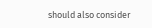should also consider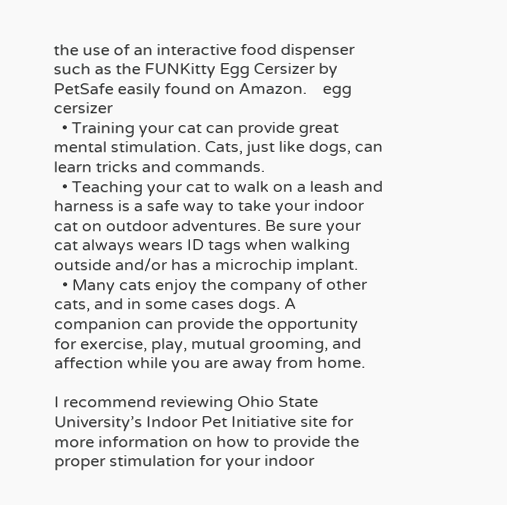the use of an interactive food dispenser such as the FUNKitty Egg Cersizer by PetSafe easily found on Amazon.    egg cersizer
  • Training your cat can provide great mental stimulation. Cats, just like dogs, can learn tricks and commands.
  • Teaching your cat to walk on a leash and harness is a safe way to take your indoor cat on outdoor adventures. Be sure your cat always wears ID tags when walking outside and/or has a microchip implant.
  • Many cats enjoy the company of other cats, and in some cases dogs. A companion can provide the opportunity for exercise, play, mutual grooming, and affection while you are away from home.

I recommend reviewing Ohio State University’s Indoor Pet Initiative site for more information on how to provide the proper stimulation for your indoor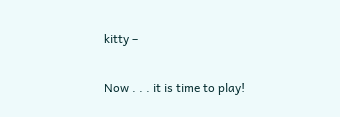kitty –

Now . . . it is time to play!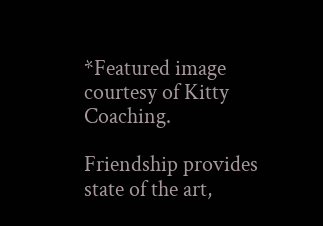*Featured image courtesy of Kitty Coaching.

Friendship provides state of the art,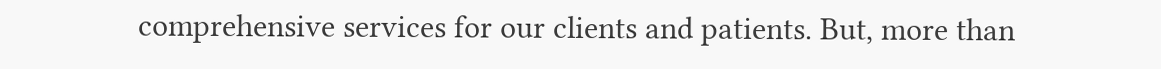comprehensive services for our clients and patients. But, more than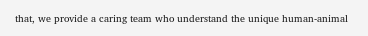that, we provide a caring team who understand the unique human-animal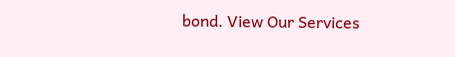bond. View Our Services